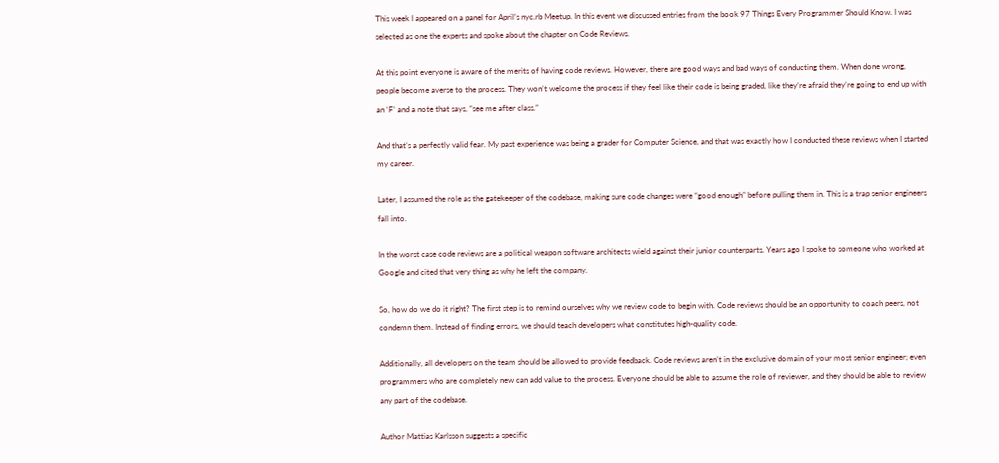This week I appeared on a panel for April’s nyc.rb Meetup. In this event we discussed entries from the book 97 Things Every Programmer Should Know. I was selected as one the experts and spoke about the chapter on Code Reviews.

At this point everyone is aware of the merits of having code reviews. However, there are good ways and bad ways of conducting them. When done wrong, people become averse to the process. They won’t welcome the process if they feel like their code is being graded, like they’re afraid they’re going to end up with an ‘F’ and a note that says, “see me after class.”

And that’s a perfectly valid fear. My past experience was being a grader for Computer Science, and that was exactly how I conducted these reviews when I started my career.

Later, I assumed the role as the gatekeeper of the codebase, making sure code changes were “good enough” before pulling them in. This is a trap senior engineers fall into.

In the worst case code reviews are a political weapon software architects wield against their junior counterparts. Years ago I spoke to someone who worked at Google and cited that very thing as why he left the company.

So, how do we do it right? The first step is to remind ourselves why we review code to begin with. Code reviews should be an opportunity to coach peers, not condemn them. Instead of finding errors, we should teach developers what constitutes high-quality code.

Additionally, all developers on the team should be allowed to provide feedback. Code reviews aren’t in the exclusive domain of your most senior engineer; even programmers who are completely new can add value to the process. Everyone should be able to assume the role of reviewer, and they should be able to review any part of the codebase.

Author Mattias Karlsson suggests a specific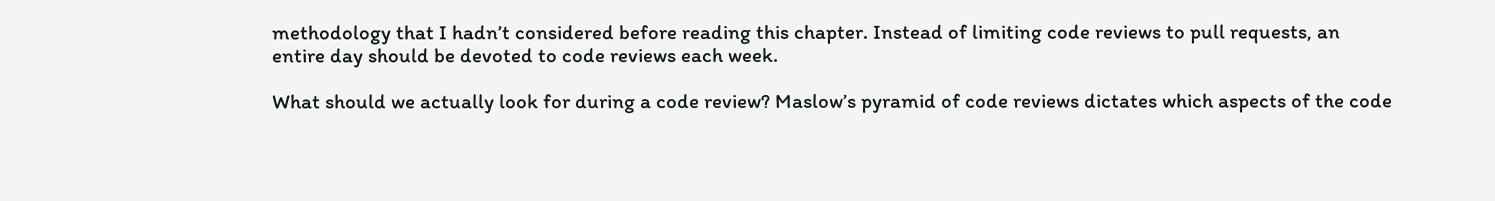methodology that I hadn’t considered before reading this chapter. Instead of limiting code reviews to pull requests, an entire day should be devoted to code reviews each week.

What should we actually look for during a code review? Maslow’s pyramid of code reviews dictates which aspects of the code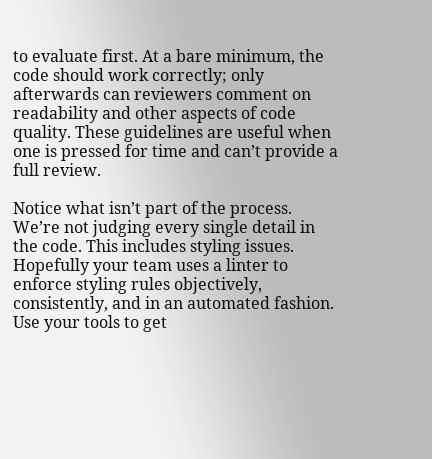to evaluate first. At a bare minimum, the code should work correctly; only afterwards can reviewers comment on readability and other aspects of code quality. These guidelines are useful when one is pressed for time and can’t provide a full review.

Notice what isn’t part of the process. We’re not judging every single detail in the code. This includes styling issues. Hopefully your team uses a linter to enforce styling rules objectively, consistently, and in an automated fashion. Use your tools to get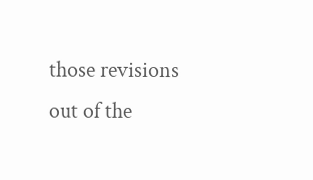those revisions out of the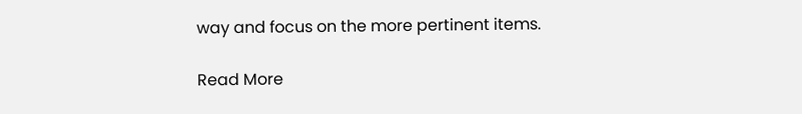way and focus on the more pertinent items.

Read More